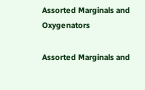Assorted Marginals and Oxygenators

Assorted Marginals and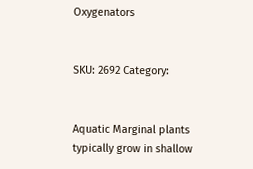Oxygenators


SKU: 2692 Category:


Aquatic Marginal plants typically grow in shallow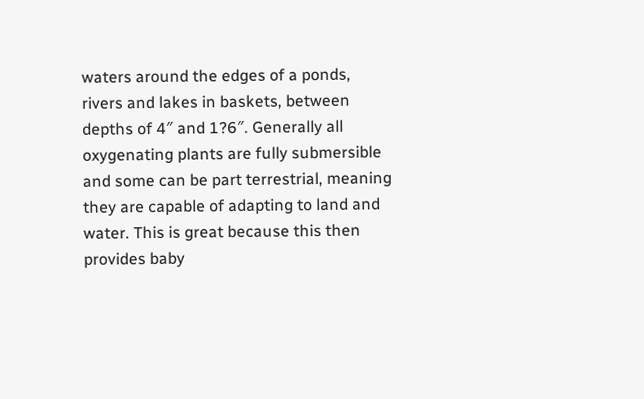waters around the edges of a ponds, rivers and lakes in baskets, between depths of 4″ and 1?6″. Generally all oxygenating plants are fully submersible and some can be part terrestrial, meaning they are capable of adapting to land and water. This is great because this then provides baby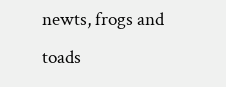newts, frogs and toads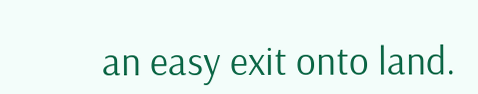an easy exit onto land.